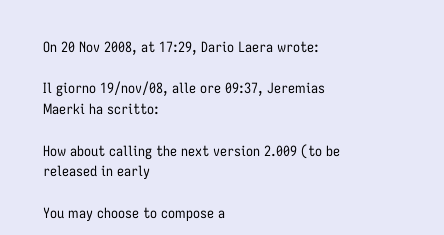On 20 Nov 2008, at 17:29, Dario Laera wrote:

Il giorno 19/nov/08, alle ore 09:37, Jeremias Maerki ha scritto:

How about calling the next version 2.009 (to be released in early

You may choose to compose a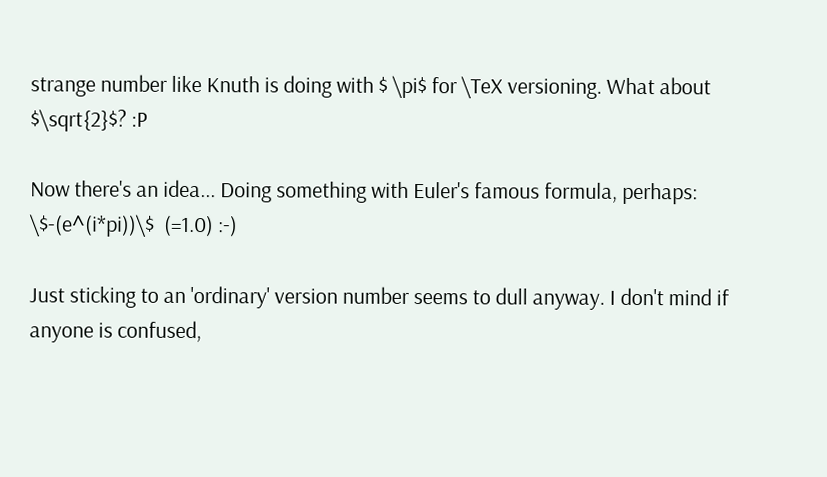strange number like Knuth is doing with $ \pi$ for \TeX versioning. What about $\sqrt{2}$? :P

Now there's an idea... Doing something with Euler's famous formula, perhaps:
\$-(e^(i*pi))\$  (=1.0) :-)

Just sticking to an 'ordinary' version number seems to dull anyway. I don't mind if anyone is confused,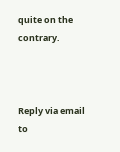quite on the contrary.



Reply via email to